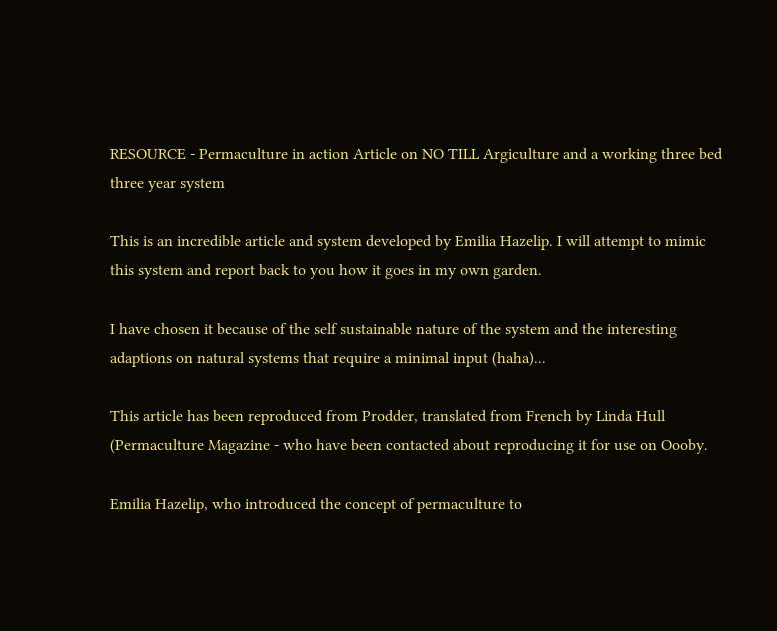RESOURCE - Permaculture in action Article on NO TILL Argiculture and a working three bed three year system

This is an incredible article and system developed by Emilia Hazelip. I will attempt to mimic this system and report back to you how it goes in my own garden.

I have chosen it because of the self sustainable nature of the system and the interesting adaptions on natural systems that require a minimal input (haha)...

This article has been reproduced from Prodder, translated from French by Linda Hull (Permaculture Magazine - who have been contacted about reproducing it for use on Oooby.

Emilia Hazelip, who introduced the concept of permaculture to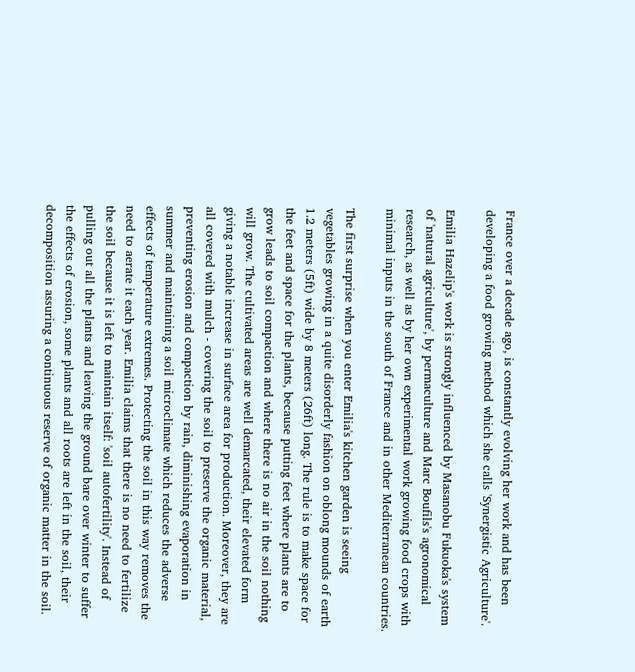France over a decade ago, is constantly evolving her work and has been developing a food growing method which she calls 'Synergistic Agriculture'.

Emilia Hazelip's work is strongly influenced by Masanobu Fukuoka's system of 'natural agriculture', by permaculture and Marc Boufils's agronomical research, as well as by her own experimental work growing food crops with minimal inputs in the south of France and in other Mediterranean countries.

The first surprise when you enter Emilia's kitchen garden is seeing vegetables growing in a quite disorderly fashion on oblong mounds of earth 1.2 meters (5ft) wide by 8 meters (26ft) long. The rule is to make space for the feet and space for the plants, because putting feet where plants are to grow leads to soil compaction and where there is no air in the soil nothing will grow. The cultivated areas are well demarcated, their elevated form giving a notable increase in surface area for production. Moreover, they are all covered with mulch - covering the soil to preserve the organic material, preventing erosion and compaction by rain, diminishing evaporation in summer and maintaining a soil microclimate which reduces the adverse effects of temperature extremes. Protecting the soil in this way removes the need to aerate it each year. Emilia claims that there is no need to fertilize the soil because it is left to maintain itself: 'soil autofertility'. Instead of pulling out all the plants and leaving the ground bare over winter to suffer the effects of erosion, some plants and all roots are left in the soil, their decomposition assuring a continuous reserve of organic matter in the soil.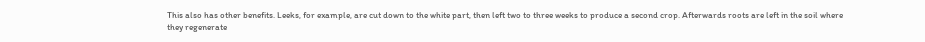This also has other benefits. Leeks, for example, are cut down to the white part, then left two to three weeks to produce a second crop. Afterwards roots are left in the soil where they regenerate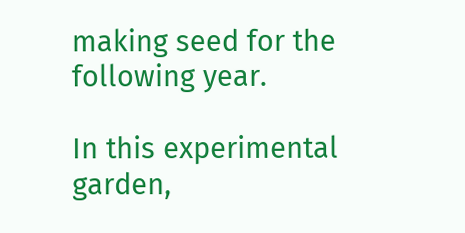making seed for the following year.

In this experimental garden,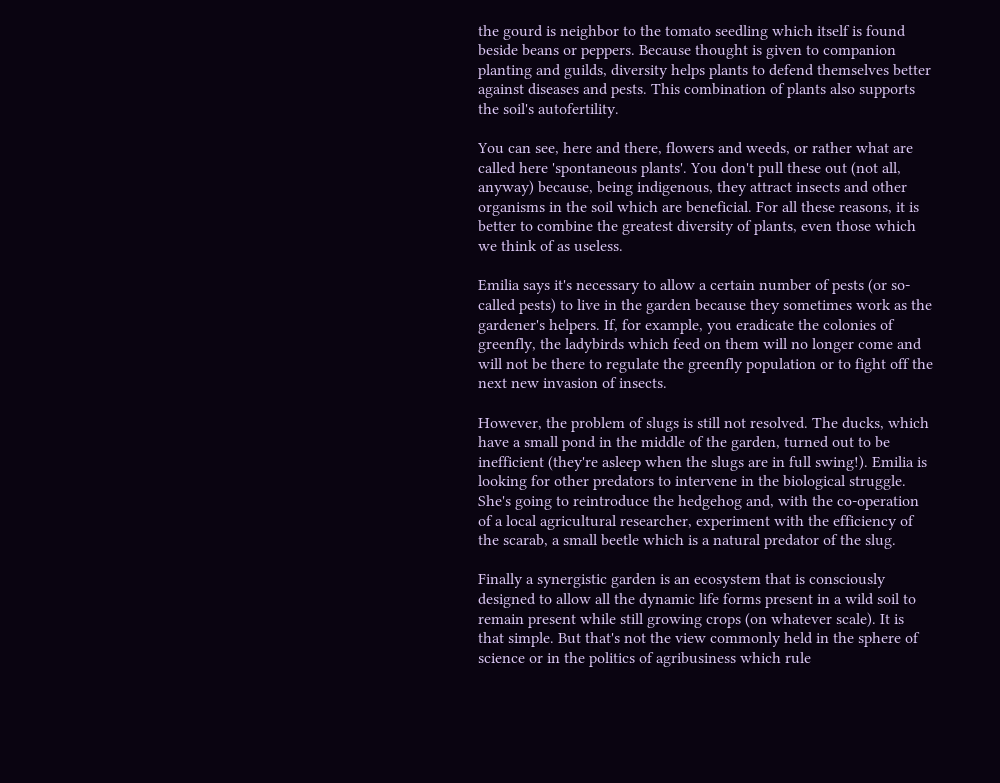the gourd is neighbor to the tomato seedling which itself is found beside beans or peppers. Because thought is given to companion planting and guilds, diversity helps plants to defend themselves better against diseases and pests. This combination of plants also supports the soil's autofertility.

You can see, here and there, flowers and weeds, or rather what are called here 'spontaneous plants'. You don't pull these out (not all, anyway) because, being indigenous, they attract insects and other organisms in the soil which are beneficial. For all these reasons, it is better to combine the greatest diversity of plants, even those which we think of as useless.

Emilia says it's necessary to allow a certain number of pests (or so-called pests) to live in the garden because they sometimes work as the gardener's helpers. If, for example, you eradicate the colonies of greenfly, the ladybirds which feed on them will no longer come and will not be there to regulate the greenfly population or to fight off the next new invasion of insects.

However, the problem of slugs is still not resolved. The ducks, which have a small pond in the middle of the garden, turned out to be inefficient (they're asleep when the slugs are in full swing!). Emilia is looking for other predators to intervene in the biological struggle. She's going to reintroduce the hedgehog and, with the co-operation of a local agricultural researcher, experiment with the efficiency of the scarab, a small beetle which is a natural predator of the slug.

Finally a synergistic garden is an ecosystem that is consciously designed to allow all the dynamic life forms present in a wild soil to remain present while still growing crops (on whatever scale). It is that simple. But that's not the view commonly held in the sphere of science or in the politics of agribusiness which rule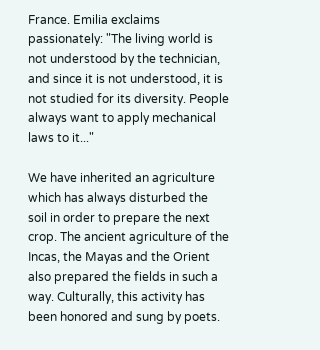France. Emilia exclaims passionately: "The living world is not understood by the technician, and since it is not understood, it is not studied for its diversity. People always want to apply mechanical laws to it..."

We have inherited an agriculture which has always disturbed the soil in order to prepare the next crop. The ancient agriculture of the Incas, the Mayas and the Orient also prepared the fields in such a way. Culturally, this activity has been honored and sung by poets.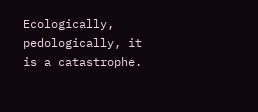Ecologically, pedologically, it is a catastrophe.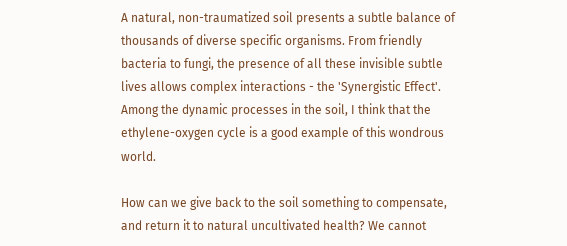A natural, non-traumatized soil presents a subtle balance of thousands of diverse specific organisms. From friendly bacteria to fungi, the presence of all these invisible subtle lives allows complex interactions - the 'Synergistic Effect'. Among the dynamic processes in the soil, I think that the ethylene-oxygen cycle is a good example of this wondrous world.

How can we give back to the soil something to compensate, and return it to natural uncultivated health? We cannot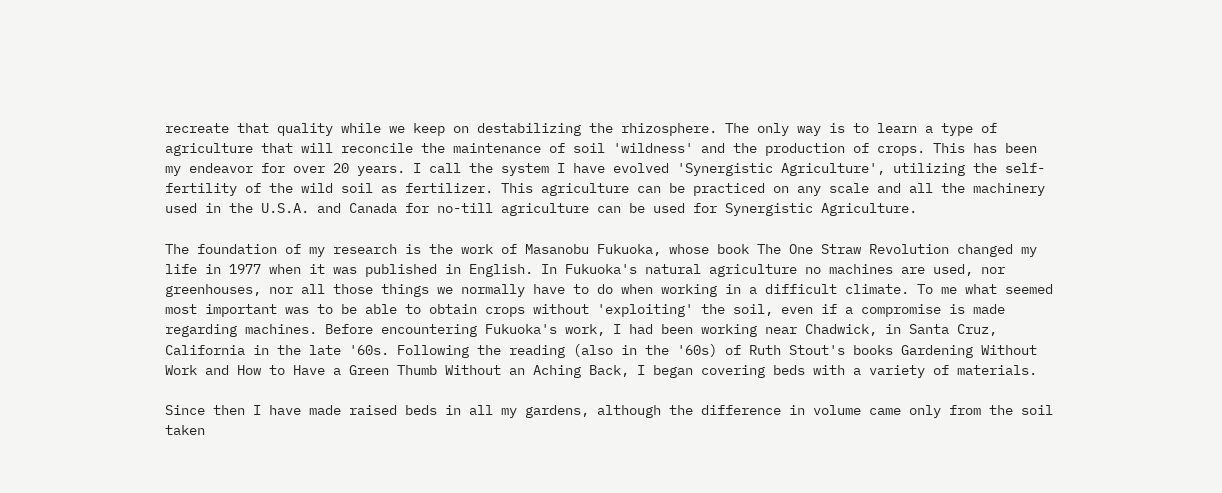recreate that quality while we keep on destabilizing the rhizosphere. The only way is to learn a type of agriculture that will reconcile the maintenance of soil 'wildness' and the production of crops. This has been my endeavor for over 20 years. I call the system I have evolved 'Synergistic Agriculture', utilizing the self-fertility of the wild soil as fertilizer. This agriculture can be practiced on any scale and all the machinery used in the U.S.A. and Canada for no-till agriculture can be used for Synergistic Agriculture.

The foundation of my research is the work of Masanobu Fukuoka, whose book The One Straw Revolution changed my life in 1977 when it was published in English. In Fukuoka's natural agriculture no machines are used, nor greenhouses, nor all those things we normally have to do when working in a difficult climate. To me what seemed most important was to be able to obtain crops without 'exploiting' the soil, even if a compromise is made regarding machines. Before encountering Fukuoka's work, I had been working near Chadwick, in Santa Cruz, California in the late '60s. Following the reading (also in the '60s) of Ruth Stout's books Gardening Without Work and How to Have a Green Thumb Without an Aching Back, I began covering beds with a variety of materials.

Since then I have made raised beds in all my gardens, although the difference in volume came only from the soil taken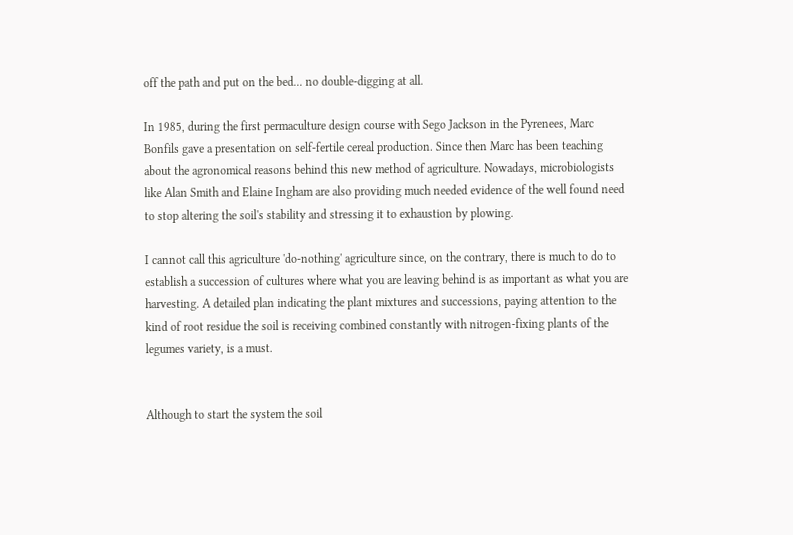off the path and put on the bed... no double-digging at all.

In 1985, during the first permaculture design course with Sego Jackson in the Pyrenees, Marc Bonfils gave a presentation on self-fertile cereal production. Since then Marc has been teaching about the agronomical reasons behind this new method of agriculture. Nowadays, microbiologists like Alan Smith and Elaine Ingham are also providing much needed evidence of the well found need to stop altering the soil's stability and stressing it to exhaustion by plowing.

I cannot call this agriculture 'do-nothing' agriculture since, on the contrary, there is much to do to establish a succession of cultures where what you are leaving behind is as important as what you are harvesting. A detailed plan indicating the plant mixtures and successions, paying attention to the kind of root residue the soil is receiving combined constantly with nitrogen-fixing plants of the legumes variety, is a must.


Although to start the system the soil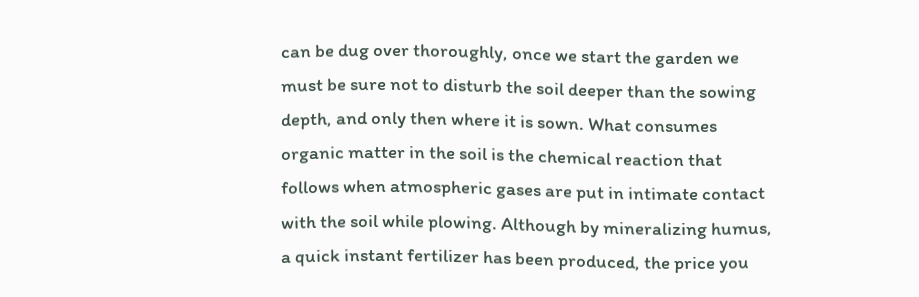can be dug over thoroughly, once we start the garden we must be sure not to disturb the soil deeper than the sowing depth, and only then where it is sown. What consumes organic matter in the soil is the chemical reaction that follows when atmospheric gases are put in intimate contact with the soil while plowing. Although by mineralizing humus, a quick instant fertilizer has been produced, the price you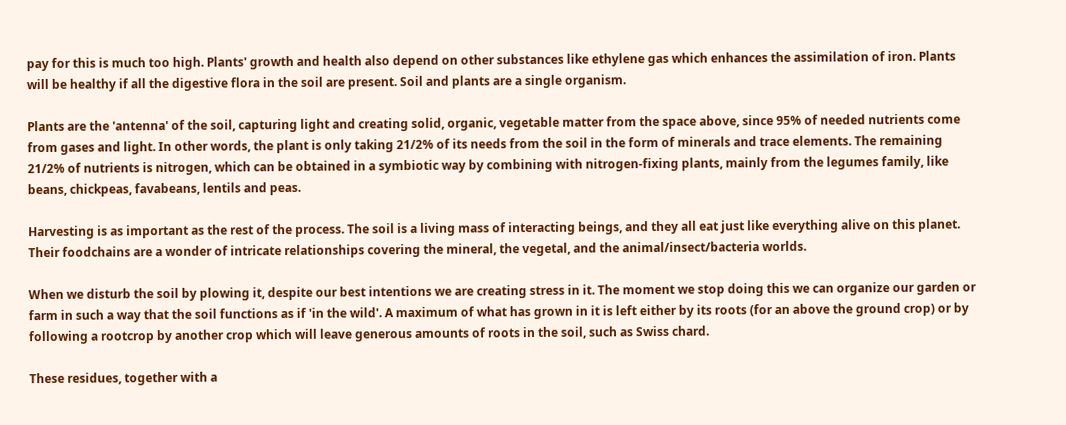pay for this is much too high. Plants' growth and health also depend on other substances like ethylene gas which enhances the assimilation of iron. Plants will be healthy if all the digestive flora in the soil are present. Soil and plants are a single organism.

Plants are the 'antenna' of the soil, capturing light and creating solid, organic, vegetable matter from the space above, since 95% of needed nutrients come from gases and light. In other words, the plant is only taking 21/2% of its needs from the soil in the form of minerals and trace elements. The remaining 21/2% of nutrients is nitrogen, which can be obtained in a symbiotic way by combining with nitrogen-fixing plants, mainly from the legumes family, like beans, chickpeas, favabeans, lentils and peas.

Harvesting is as important as the rest of the process. The soil is a living mass of interacting beings, and they all eat just like everything alive on this planet. Their foodchains are a wonder of intricate relationships covering the mineral, the vegetal, and the animal/insect/bacteria worlds.

When we disturb the soil by plowing it, despite our best intentions we are creating stress in it. The moment we stop doing this we can organize our garden or farm in such a way that the soil functions as if 'in the wild'. A maximum of what has grown in it is left either by its roots (for an above the ground crop) or by following a rootcrop by another crop which will leave generous amounts of roots in the soil, such as Swiss chard.

These residues, together with a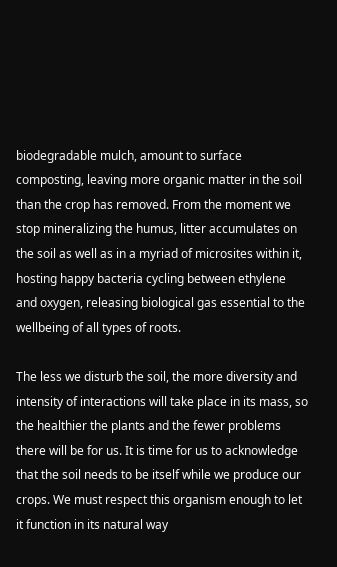biodegradable mulch, amount to surface composting, leaving more organic matter in the soil than the crop has removed. From the moment we stop mineralizing the humus, litter accumulates on the soil as well as in a myriad of microsites within it, hosting happy bacteria cycling between ethylene and oxygen, releasing biological gas essential to the wellbeing of all types of roots.

The less we disturb the soil, the more diversity and intensity of interactions will take place in its mass, so the healthier the plants and the fewer problems there will be for us. It is time for us to acknowledge that the soil needs to be itself while we produce our crops. We must respect this organism enough to let it function in its natural way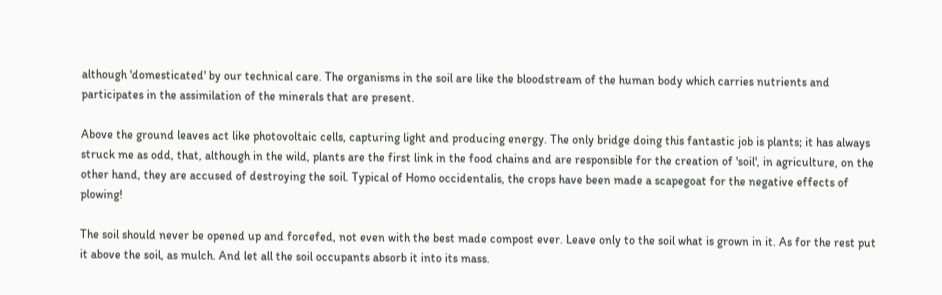although 'domesticated' by our technical care. The organisms in the soil are like the bloodstream of the human body which carries nutrients and participates in the assimilation of the minerals that are present.

Above the ground leaves act like photovoltaic cells, capturing light and producing energy. The only bridge doing this fantastic job is plants; it has always struck me as odd, that, although in the wild, plants are the first link in the food chains and are responsible for the creation of 'soil', in agriculture, on the other hand, they are accused of destroying the soil. Typical of Homo occidentalis, the crops have been made a scapegoat for the negative effects of plowing!

The soil should never be opened up and forcefed, not even with the best made compost ever. Leave only to the soil what is grown in it. As for the rest put it above the soil, as mulch. And let all the soil occupants absorb it into its mass.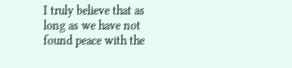I truly believe that as long as we have not found peace with the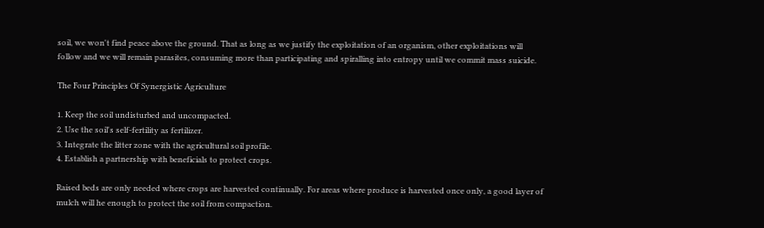soil, we won't find peace above the ground. That as long as we justify the exploitation of an organism, other exploitations will follow and we will remain parasites, consuming more than participating and spiralling into entropy until we commit mass suicide.

The Four Principles Of Synergistic Agriculture

1. Keep the soil undisturbed and uncompacted.
2. Use the soil's self-fertility as fertilizer.
3. Integrate the litter zone with the agricultural soil profile.
4. Establish a partnership with beneficials to protect crops.

Raised beds are only needed where crops are harvested continually. For areas where produce is harvested once only, a good layer of mulch will he enough to protect the soil from compaction.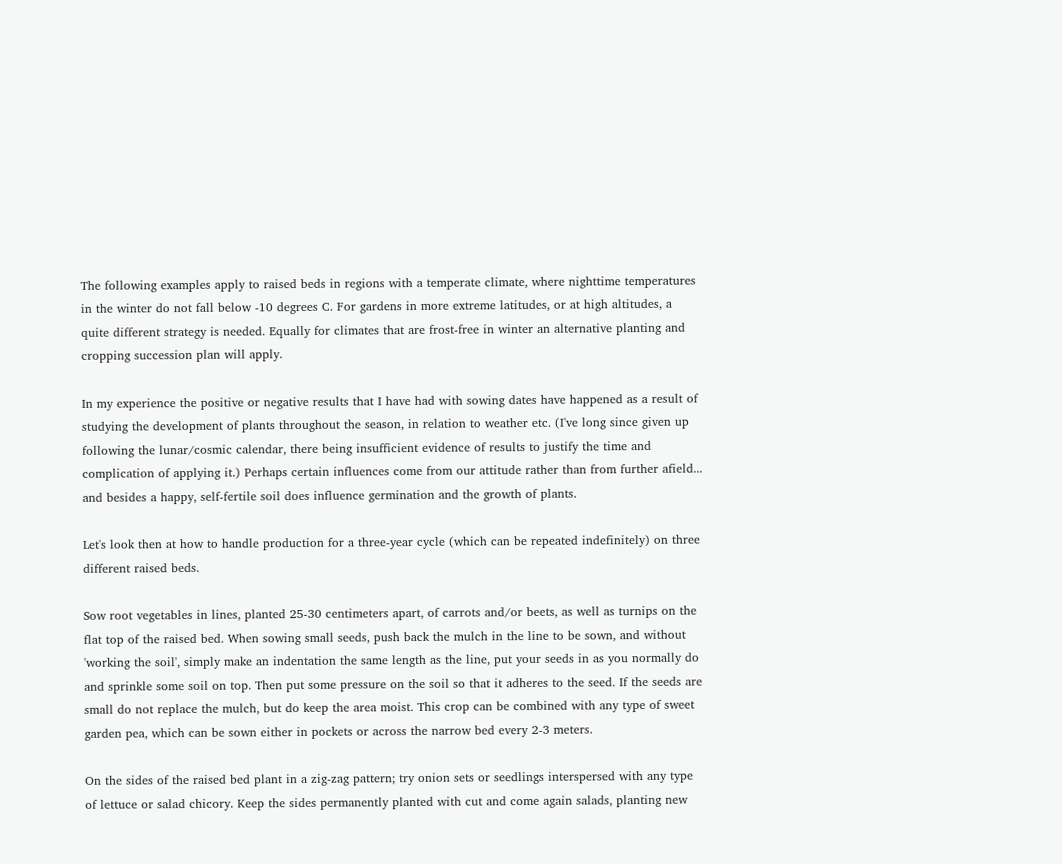The following examples apply to raised beds in regions with a temperate climate, where nighttime temperatures in the winter do not fall below -10 degrees C. For gardens in more extreme latitudes, or at high altitudes, a quite different strategy is needed. Equally for climates that are frost-free in winter an alternative planting and cropping succession plan will apply.

In my experience the positive or negative results that I have had with sowing dates have happened as a result of studying the development of plants throughout the season, in relation to weather etc. (I've long since given up following the lunar/cosmic calendar, there being insufficient evidence of results to justify the time and complication of applying it.) Perhaps certain influences come from our attitude rather than from further afield... and besides a happy, self-fertile soil does influence germination and the growth of plants.

Let's look then at how to handle production for a three-year cycle (which can be repeated indefinitely) on three different raised beds.

Sow root vegetables in lines, planted 25-30 centimeters apart, of carrots and/or beets, as well as turnips on the flat top of the raised bed. When sowing small seeds, push back the mulch in the line to be sown, and without 'working the soil', simply make an indentation the same length as the line, put your seeds in as you normally do and sprinkle some soil on top. Then put some pressure on the soil so that it adheres to the seed. If the seeds are small do not replace the mulch, but do keep the area moist. This crop can be combined with any type of sweet garden pea, which can be sown either in pockets or across the narrow bed every 2-3 meters.

On the sides of the raised bed plant in a zig-zag pattern; try onion sets or seedlings interspersed with any type of lettuce or salad chicory. Keep the sides permanently planted with cut and come again salads, planting new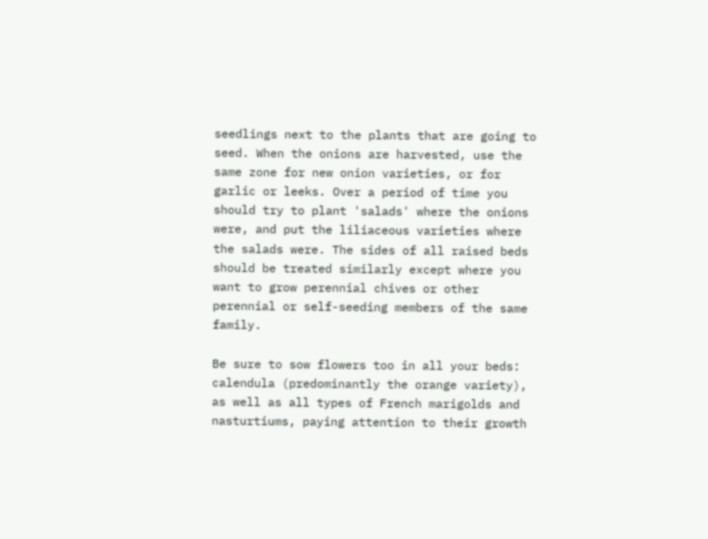seedlings next to the plants that are going to seed. When the onions are harvested, use the same zone for new onion varieties, or for garlic or leeks. Over a period of time you should try to plant 'salads' where the onions were, and put the liliaceous varieties where the salads were. The sides of all raised beds should be treated similarly except where you want to grow perennial chives or other perennial or self-seeding members of the same family.

Be sure to sow flowers too in all your beds: calendula (predominantly the orange variety), as well as all types of French marigolds and nasturtiums, paying attention to their growth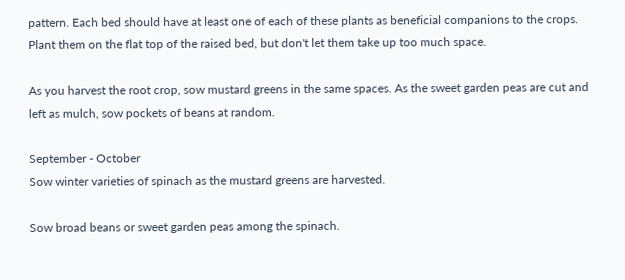pattern. Each bed should have at least one of each of these plants as beneficial companions to the crops. Plant them on the flat top of the raised bed, but don't let them take up too much space.

As you harvest the root crop, sow mustard greens in the same spaces. As the sweet garden peas are cut and left as mulch, sow pockets of beans at random.

September - October
Sow winter varieties of spinach as the mustard greens are harvested.

Sow broad beans or sweet garden peas among the spinach.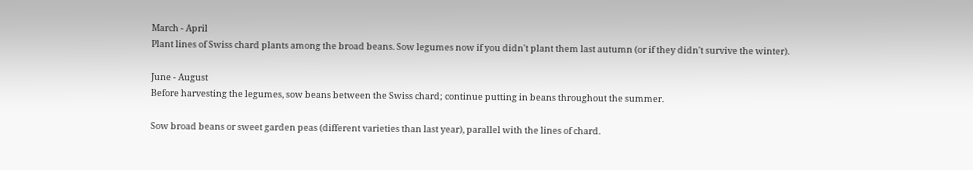March - April
Plant lines of Swiss chard plants among the broad beans. Sow legumes now if you didn't plant them last autumn (or if they didn't survive the winter).

June - August
Before harvesting the legumes, sow beans between the Swiss chard; continue putting in beans throughout the summer.

Sow broad beans or sweet garden peas (different varieties than last year), parallel with the lines of chard.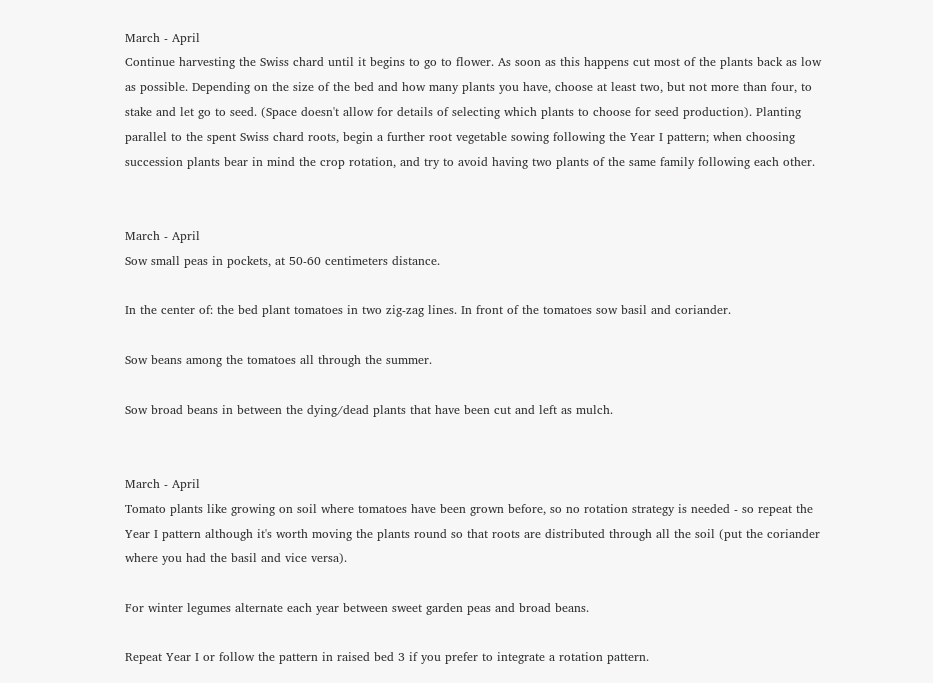March - April
Continue harvesting the Swiss chard until it begins to go to flower. As soon as this happens cut most of the plants back as low as possible. Depending on the size of the bed and how many plants you have, choose at least two, but not more than four, to stake and let go to seed. (Space doesn't allow for details of selecting which plants to choose for seed production). Planting parallel to the spent Swiss chard roots, begin a further root vegetable sowing following the Year I pattern; when choosing succession plants bear in mind the crop rotation, and try to avoid having two plants of the same family following each other.


March - April
Sow small peas in pockets, at 50-60 centimeters distance.

In the center of: the bed plant tomatoes in two zig-zag lines. In front of the tomatoes sow basil and coriander.

Sow beans among the tomatoes all through the summer.

Sow broad beans in between the dying/dead plants that have been cut and left as mulch.


March - April
Tomato plants like growing on soil where tomatoes have been grown before, so no rotation strategy is needed - so repeat the Year I pattern although it's worth moving the plants round so that roots are distributed through all the soil (put the coriander where you had the basil and vice versa).

For winter legumes alternate each year between sweet garden peas and broad beans.

Repeat Year I or follow the pattern in raised bed 3 if you prefer to integrate a rotation pattern.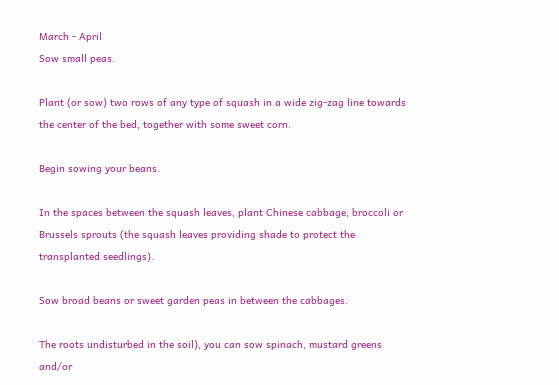March - April
Sow small peas.

Plant (or sow) two rows of any type of squash in a wide zig-zag line towards the center of the bed, together with some sweet corn.

Begin sowing your beans.

In the spaces between the squash leaves, plant Chinese cabbage, broccoli or Brussels sprouts (the squash leaves providing shade to protect the transplanted seedlings).

Sow broad beans or sweet garden peas in between the cabbages.

The roots undisturbed in the soil), you can sow spinach, mustard greens and/or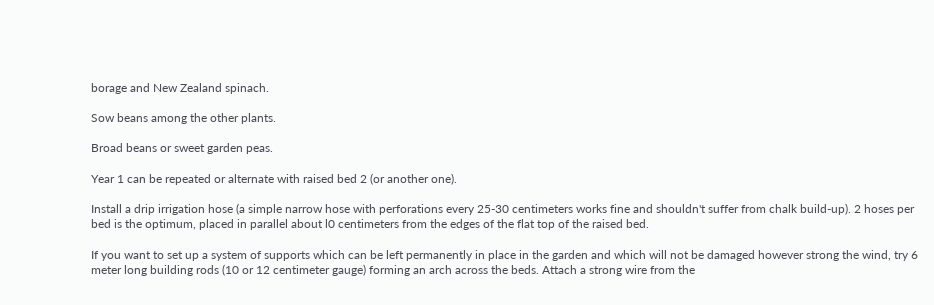borage and New Zealand spinach.

Sow beans among the other plants.

Broad beans or sweet garden peas.

Year 1 can be repeated or alternate with raised bed 2 (or another one).

Install a drip irrigation hose (a simple narrow hose with perforations every 25-30 centimeters works fine and shouldn't suffer from chalk build-up). 2 hoses per bed is the optimum, placed in parallel about l0 centimeters from the edges of the flat top of the raised bed.

If you want to set up a system of supports which can be left permanently in place in the garden and which will not be damaged however strong the wind, try 6 meter long building rods (10 or 12 centimeter gauge) forming an arch across the beds. Attach a strong wire from the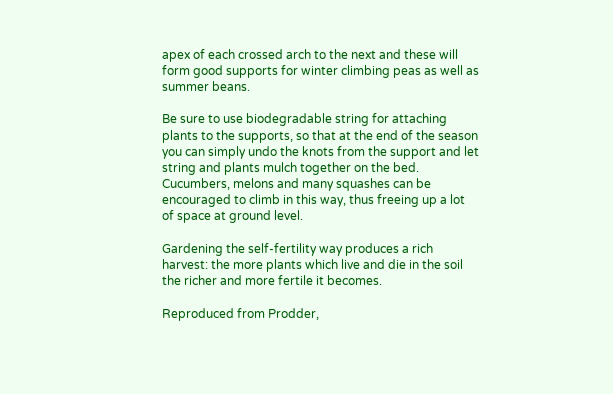apex of each crossed arch to the next and these will form good supports for winter climbing peas as well as summer beans.

Be sure to use biodegradable string for attaching plants to the supports, so that at the end of the season you can simply undo the knots from the support and let string and plants mulch together on the bed. Cucumbers, melons and many squashes can be encouraged to climb in this way, thus freeing up a lot of space at ground level.

Gardening the self-fertility way produces a rich harvest: the more plants which live and die in the soil the richer and more fertile it becomes.

Reproduced from Prodder,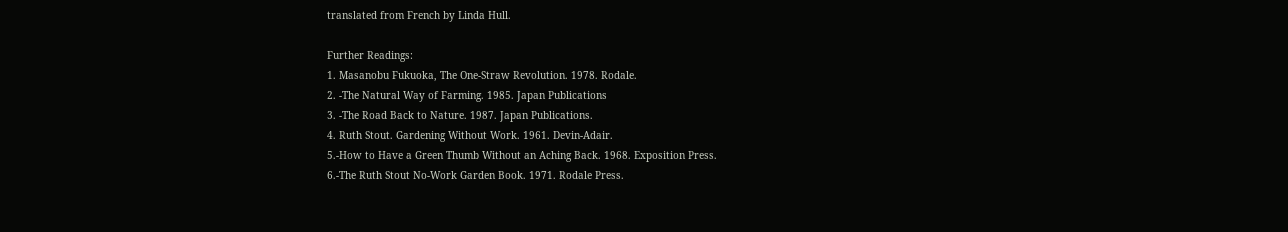translated from French by Linda Hull.

Further Readings:
1. Masanobu Fukuoka, The One-Straw Revolution. 1978. Rodale.
2. -The Natural Way of Farming. 1985. Japan Publications
3. -The Road Back to Nature. 1987. Japan Publications.
4. Ruth Stout. Gardening Without Work. 1961. Devin-Adair.
5.-How to Have a Green Thumb Without an Aching Back. 1968. Exposition Press.
6.-The Ruth Stout No-Work Garden Book. 1971. Rodale Press.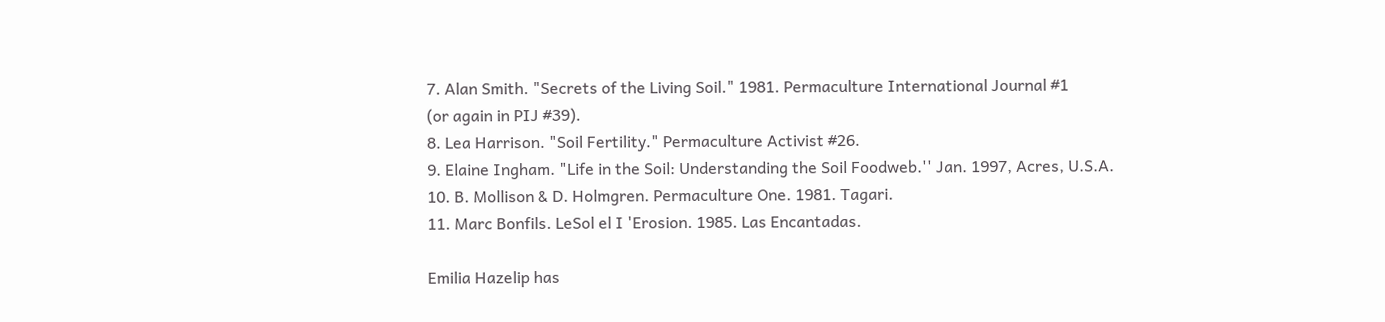7. Alan Smith. "Secrets of the Living Soil." 1981. Permaculture International Journal #1
(or again in PIJ #39).
8. Lea Harrison. "Soil Fertility." Permaculture Activist #26.
9. Elaine Ingham. "Life in the Soil: Understanding the Soil Foodweb.'' Jan. 1997, Acres, U.S.A.
10. B. Mollison & D. Holmgren. Permaculture One. 1981. Tagari.
11. Marc Bonfils. LeSol el I 'Erosion. 1985. Las Encantadas.

Emilia Hazelip has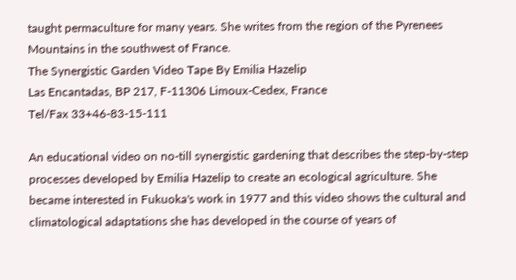taught permaculture for many years. She writes from the region of the Pyrenees Mountains in the southwest of France.
The Synergistic Garden Video Tape By Emilia Hazelip
Las Encantadas, BP 217, F-11306 Limoux-Cedex, France
Tel/Fax 33+46-83-15-111

An educational video on no-till synergistic gardening that describes the step-by-step processes developed by Emilia Hazelip to create an ecological agriculture. She became interested in Fukuoka's work in 1977 and this video shows the cultural and climatological adaptations she has developed in the course of years of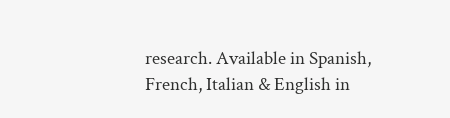research. Available in Spanish, French, Italian & English in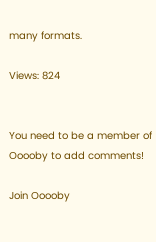many formats.

Views: 824


You need to be a member of Ooooby to add comments!

Join Ooooby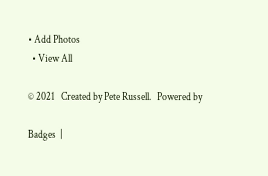• Add Photos
  • View All

© 2021   Created by Pete Russell.   Powered by

Badges  |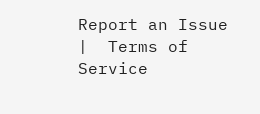Report an Issue  |  Terms of Service